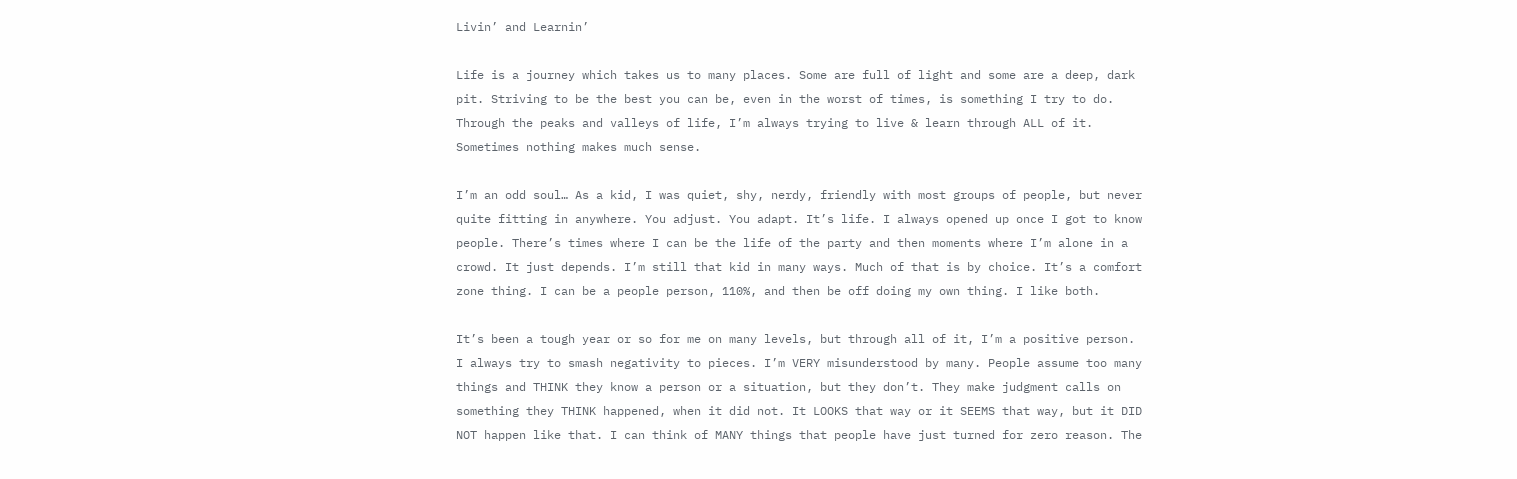Livin’ and Learnin’

Life is a journey which takes us to many places. Some are full of light and some are a deep, dark pit. Striving to be the best you can be, even in the worst of times, is something I try to do. Through the peaks and valleys of life, I’m always trying to live & learn through ALL of it. Sometimes nothing makes much sense.

I’m an odd soul… As a kid, I was quiet, shy, nerdy, friendly with most groups of people, but never quite fitting in anywhere. You adjust. You adapt. It’s life. I always opened up once I got to know people. There’s times where I can be the life of the party and then moments where I’m alone in a crowd. It just depends. I’m still that kid in many ways. Much of that is by choice. It’s a comfort zone thing. I can be a people person, 110%, and then be off doing my own thing. I like both.

It’s been a tough year or so for me on many levels, but through all of it, I’m a positive person. I always try to smash negativity to pieces. I’m VERY misunderstood by many. People assume too many things and THINK they know a person or a situation, but they don’t. They make judgment calls on something they THINK happened, when it did not. It LOOKS that way or it SEEMS that way, but it DID NOT happen like that. I can think of MANY things that people have just turned for zero reason. The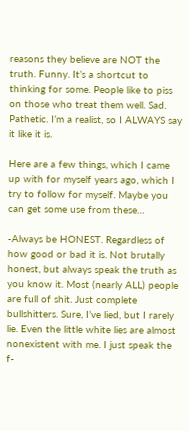reasons they believe are NOT the truth. Funny. It’s a shortcut to thinking for some. People like to piss on those who treat them well. Sad. Pathetic. I’m a realist, so I ALWAYS say it like it is.

Here are a few things, which I came up with for myself years ago, which I try to follow for myself. Maybe you can get some use from these…

-Always be HONEST. Regardless of how good or bad it is. Not brutally honest, but always speak the truth as you know it. Most (nearly ALL) people are full of shit. Just complete bullshitters. Sure, I’ve lied, but I rarely lie. Even the little white lies are almost nonexistent with me. I just speak the f-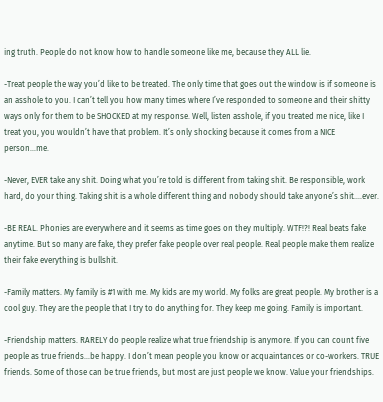ing truth. People do not know how to handle someone like me, because they ALL lie.

-Treat people the way you’d like to be treated. The only time that goes out the window is if someone is an asshole to you. I can’t tell you how many times where I’ve responded to someone and their shitty ways only for them to be SHOCKED at my response. Well, listen asshole, if you treated me nice, like I treat you, you wouldn’t have that problem. It’s only shocking because it comes from a NICE person…me.

-Never, EVER take any shit. Doing what you’re told is different from taking shit. Be responsible, work hard, do your thing. Taking shit is a whole different thing and nobody should take anyone’s shit….ever.

-BE REAL. Phonies are everywhere and it seems as time goes on they multiply. WTF!?! Real beats fake anytime. But so many are fake, they prefer fake people over real people. Real people make them realize their fake everything is bullshit.

-Family matters. My family is #1 with me. My kids are my world. My folks are great people. My brother is a cool guy. They are the people that I try to do anything for. They keep me going. Family is important.

-Friendship matters. RARELY do people realize what true friendship is anymore. If you can count five people as true friends…be happy. I don’t mean people you know or acquaintances or co-workers. TRUE friends. Some of those can be true friends, but most are just people we know. Value your friendships.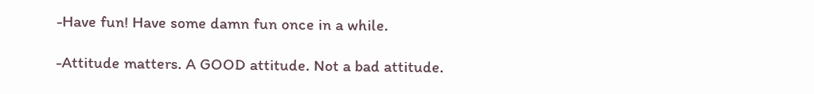-Have fun! Have some damn fun once in a while.

-Attitude matters. A GOOD attitude. Not a bad attitude.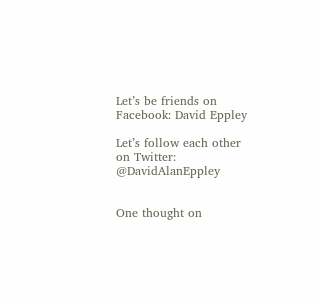Let’s be friends on Facebook: David Eppley

Let’s follow each other on Twitter: @DavidAlanEppley


One thought on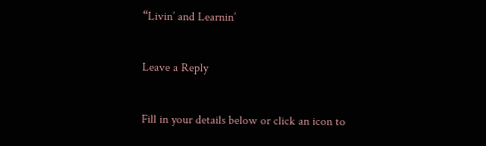“Livin’ and Learnin’

Leave a Reply

Fill in your details below or click an icon to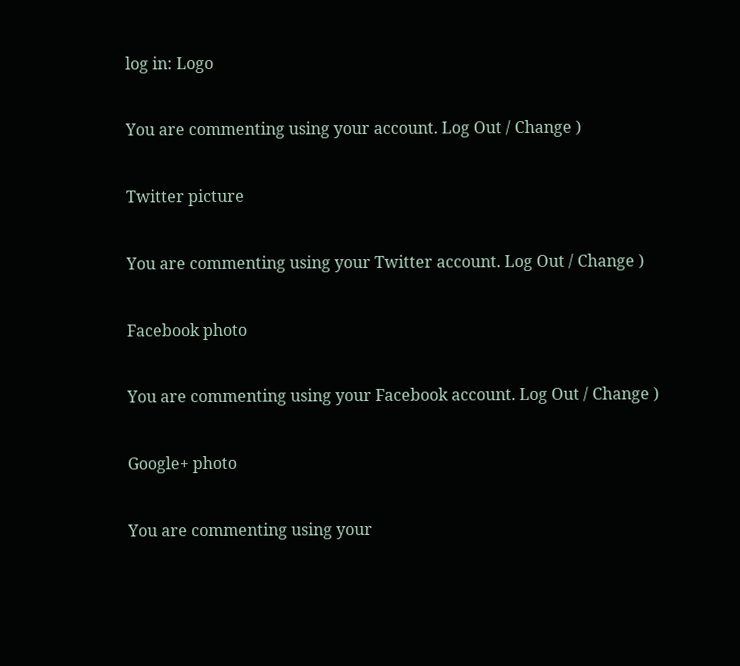log in: Logo

You are commenting using your account. Log Out / Change )

Twitter picture

You are commenting using your Twitter account. Log Out / Change )

Facebook photo

You are commenting using your Facebook account. Log Out / Change )

Google+ photo

You are commenting using your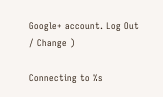Google+ account. Log Out / Change )

Connecting to %s